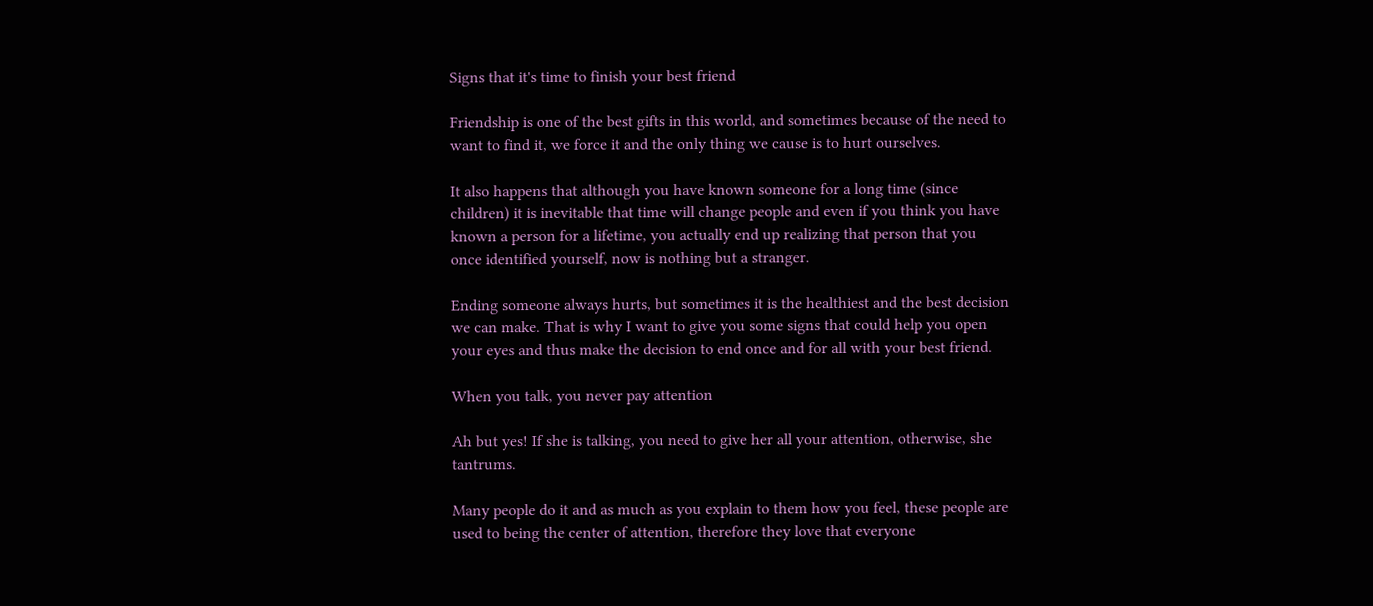Signs that it's time to finish your best friend

Friendship is one of the best gifts in this world, and sometimes because of the need to want to find it, we force it and the only thing we cause is to hurt ourselves.

It also happens that although you have known someone for a long time (since children) it is inevitable that time will change people and even if you think you have known a person for a lifetime, you actually end up realizing that person that you once identified yourself, now is nothing but a stranger.

Ending someone always hurts, but sometimes it is the healthiest and the best decision we can make. That is why I want to give you some signs that could help you open your eyes and thus make the decision to end once and for all with your best friend.

When you talk, you never pay attention

Ah but yes! If she is talking, you need to give her all your attention, otherwise, she tantrums.

Many people do it and as much as you explain to them how you feel, these people are used to being the center of attention, therefore they love that everyone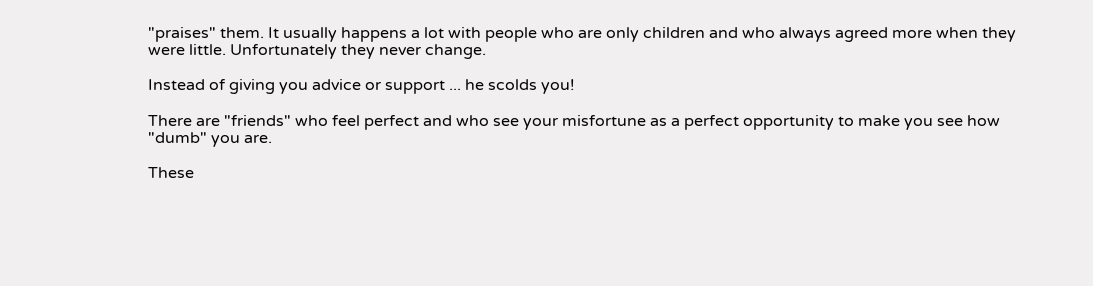"praises" them. It usually happens a lot with people who are only children and who always agreed more when they were little. Unfortunately they never change.

Instead of giving you advice or support ... he scolds you!

There are "friends" who feel perfect and who see your misfortune as a perfect opportunity to make you see how "dumb" you are.

These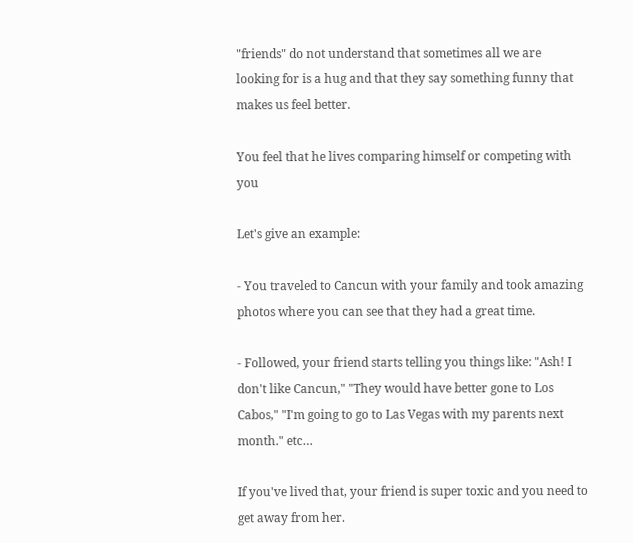"friends" do not understand that sometimes all we are looking for is a hug and that they say something funny that makes us feel better.

You feel that he lives comparing himself or competing with you

Let's give an example:

- You traveled to Cancun with your family and took amazing photos where you can see that they had a great time.

- Followed, your friend starts telling you things like: "Ash! I don't like Cancun," "They would have better gone to Los Cabos," "I'm going to go to Las Vegas with my parents next month." etc…

If you've lived that, your friend is super toxic and you need to get away from her.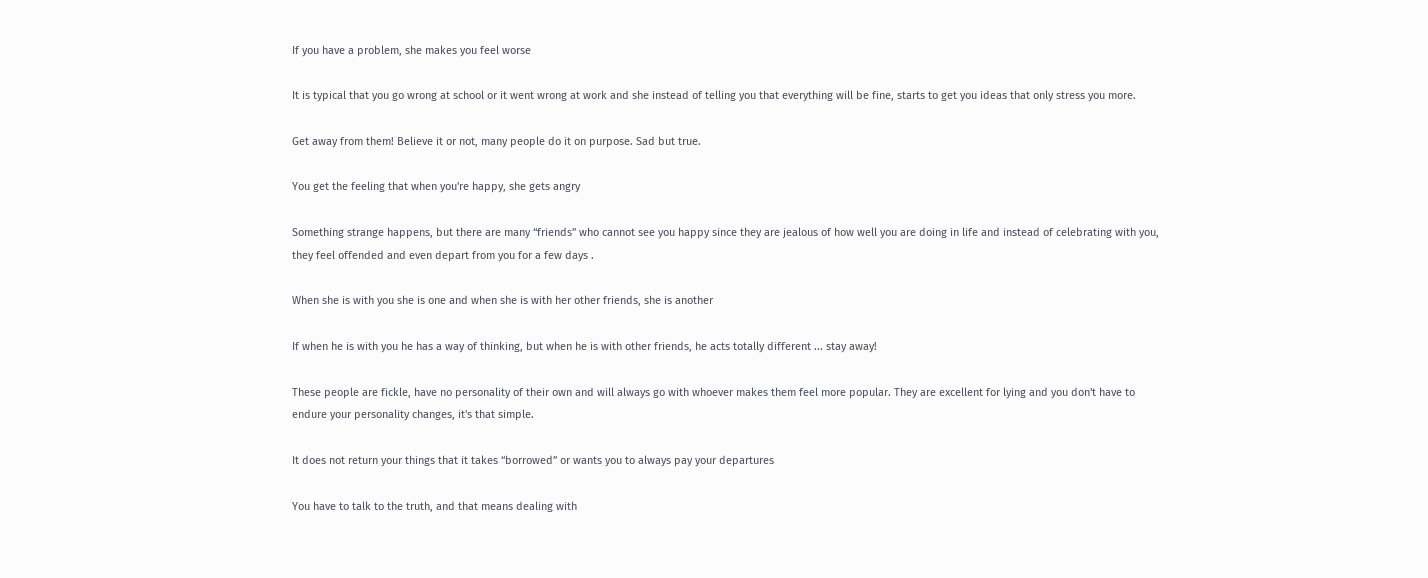If you have a problem, she makes you feel worse

It is typical that you go wrong at school or it went wrong at work and she instead of telling you that everything will be fine, starts to get you ideas that only stress you more.

Get away from them! Believe it or not, many people do it on purpose. Sad but true.

You get the feeling that when you're happy, she gets angry

Something strange happens, but there are many “friends” who cannot see you happy since they are jealous of how well you are doing in life and instead of celebrating with you, they feel offended and even depart from you for a few days .

When she is with you she is one and when she is with her other friends, she is another

If when he is with you he has a way of thinking, but when he is with other friends, he acts totally different ... stay away!

These people are fickle, have no personality of their own and will always go with whoever makes them feel more popular. They are excellent for lying and you don't have to endure your personality changes, it's that simple.

It does not return your things that it takes “borrowed” or wants you to always pay your departures

You have to talk to the truth, and that means dealing with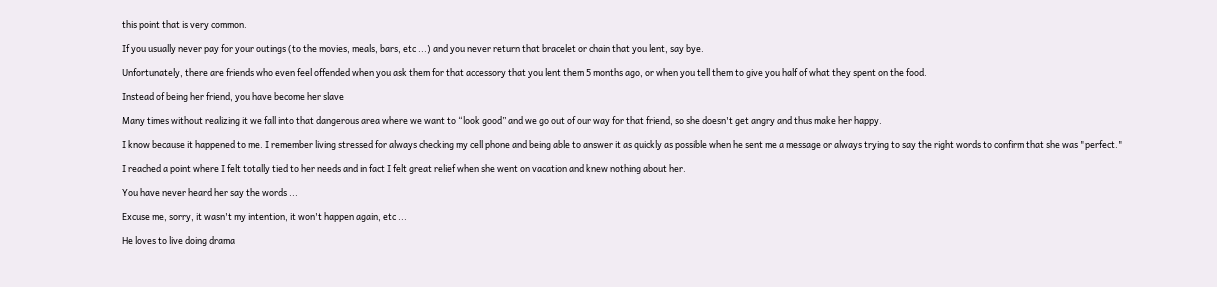this point that is very common.

If you usually never pay for your outings (to the movies, meals, bars, etc ...) and you never return that bracelet or chain that you lent, say bye.

Unfortunately, there are friends who even feel offended when you ask them for that accessory that you lent them 5 months ago, or when you tell them to give you half of what they spent on the food.

Instead of being her friend, you have become her slave

Many times without realizing it we fall into that dangerous area where we want to “look good” and we go out of our way for that friend, so she doesn't get angry and thus make her happy.

I know because it happened to me. I remember living stressed for always checking my cell phone and being able to answer it as quickly as possible when he sent me a message or always trying to say the right words to confirm that she was "perfect."

I reached a point where I felt totally tied to her needs and in fact I felt great relief when she went on vacation and knew nothing about her.

You have never heard her say the words ...

Excuse me, sorry, it wasn't my intention, it won't happen again, etc ...

He loves to live doing drama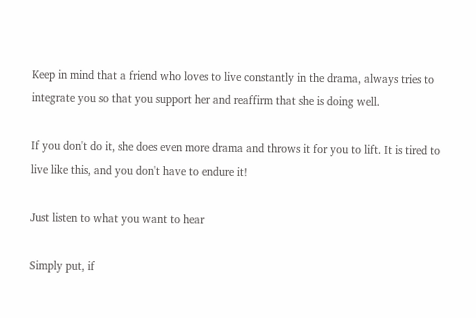Keep in mind that a friend who loves to live constantly in the drama, always tries to integrate you so that you support her and reaffirm that she is doing well.

If you don't do it, she does even more drama and throws it for you to lift. It is tired to live like this, and you don't have to endure it!

Just listen to what you want to hear

Simply put, if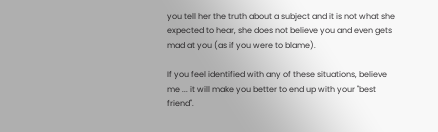you tell her the truth about a subject and it is not what she expected to hear, she does not believe you and even gets mad at you (as if you were to blame).

If you feel identified with any of these situations, believe me ... it will make you better to end up with your "best friend".